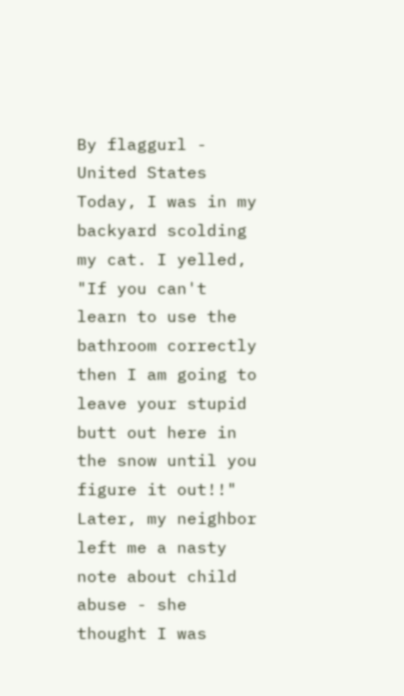By flaggurl - United States
Today, I was in my backyard scolding my cat. I yelled, "If you can't learn to use the bathroom correctly then I am going to leave your stupid butt out here in the snow until you figure it out!!" Later, my neighbor left me a nasty note about child abuse - she thought I was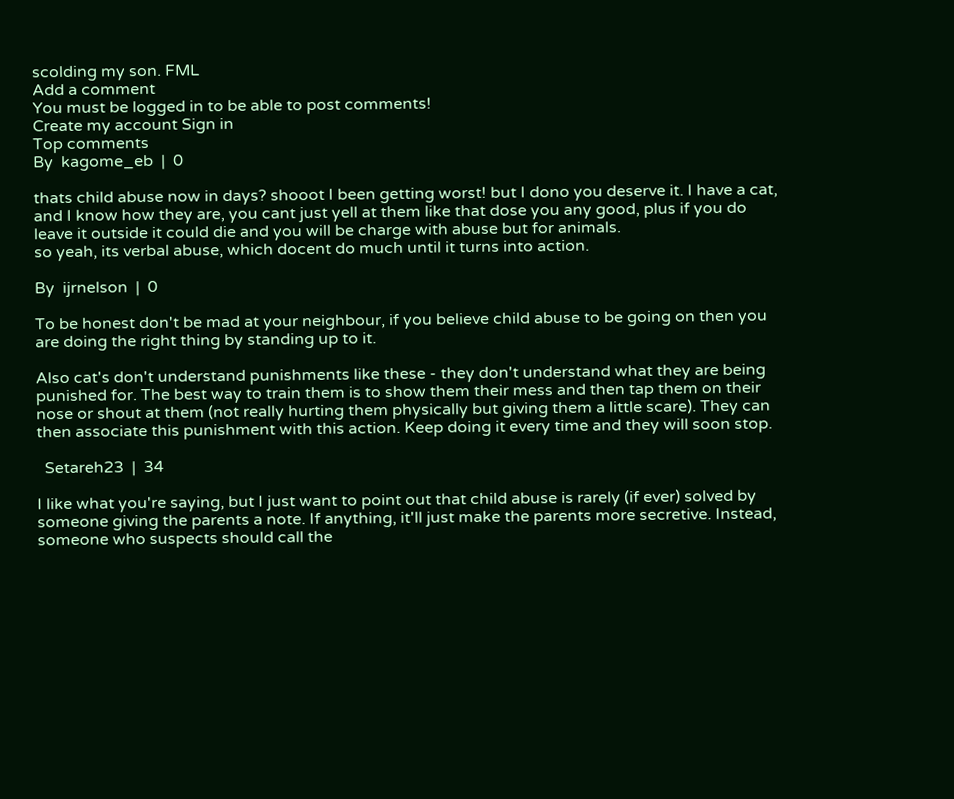scolding my son. FML
Add a comment
You must be logged in to be able to post comments!
Create my account Sign in
Top comments
By  kagome_eb  |  0

thats child abuse now in days? shooot I been getting worst! but I dono you deserve it. I have a cat, and I know how they are, you cant just yell at them like that dose you any good, plus if you do leave it outside it could die and you will be charge with abuse but for animals.
so yeah, its verbal abuse, which docent do much until it turns into action.

By  ijrnelson  |  0

To be honest don't be mad at your neighbour, if you believe child abuse to be going on then you are doing the right thing by standing up to it.

Also cat's don't understand punishments like these - they don't understand what they are being punished for. The best way to train them is to show them their mess and then tap them on their nose or shout at them (not really hurting them physically but giving them a little scare). They can then associate this punishment with this action. Keep doing it every time and they will soon stop.

  Setareh23  |  34

I like what you're saying, but I just want to point out that child abuse is rarely (if ever) solved by someone giving the parents a note. If anything, it'll just make the parents more secretive. Instead, someone who suspects should call the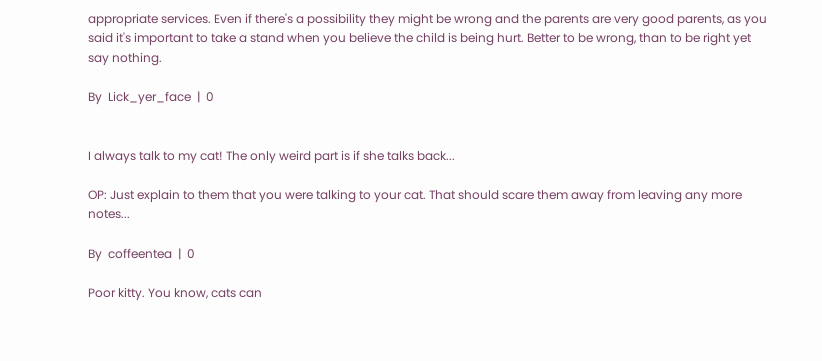appropriate services. Even if there's a possibility they might be wrong and the parents are very good parents, as you said it's important to take a stand when you believe the child is being hurt. Better to be wrong, than to be right yet say nothing.

By  Lick_yer_face  |  0


I always talk to my cat! The only weird part is if she talks back...

OP: Just explain to them that you were talking to your cat. That should scare them away from leaving any more notes...

By  coffeentea  |  0

Poor kitty. You know, cats can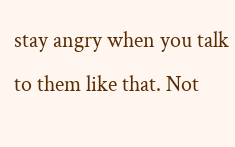stay angry when you talk to them like that. Not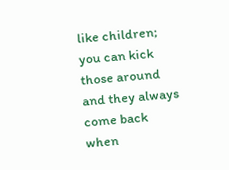like children; you can kick those around and they always come back when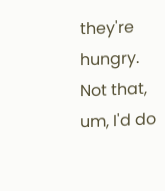they're hungry.
Not that, um, I'd do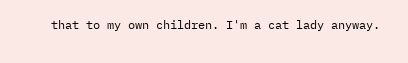that to my own children. I'm a cat lady anyway.